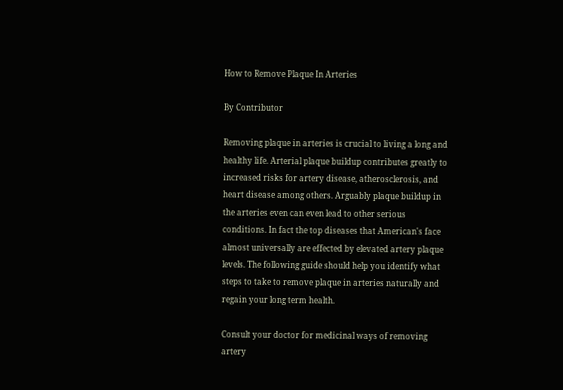How to Remove Plaque In Arteries

By Contributor

Removing plaque in arteries is crucial to living a long and healthy life. Arterial plaque buildup contributes greatly to increased risks for artery disease, atherosclerosis, and heart disease among others. Arguably plaque buildup in the arteries even can even lead to other serious conditions. In fact the top diseases that American's face almost universally are effected by elevated artery plaque levels. The following guide should help you identify what steps to take to remove plaque in arteries naturally and regain your long term health.

Consult your doctor for medicinal ways of removing artery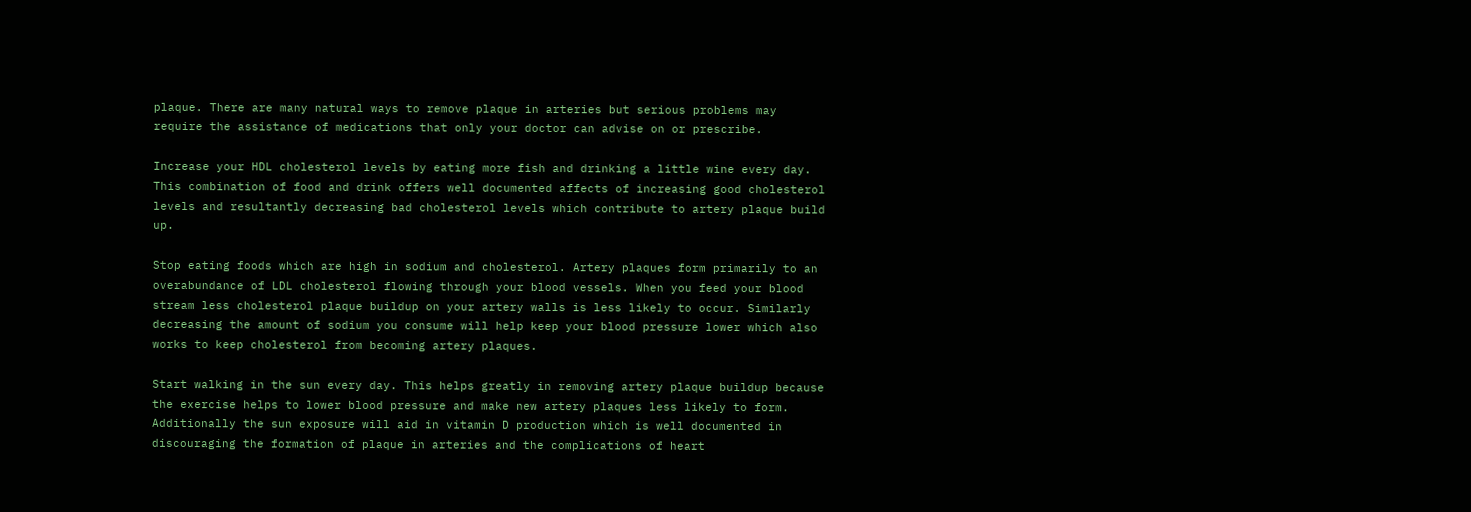plaque. There are many natural ways to remove plaque in arteries but serious problems may require the assistance of medications that only your doctor can advise on or prescribe.

Increase your HDL cholesterol levels by eating more fish and drinking a little wine every day. This combination of food and drink offers well documented affects of increasing good cholesterol levels and resultantly decreasing bad cholesterol levels which contribute to artery plaque build up.

Stop eating foods which are high in sodium and cholesterol. Artery plaques form primarily to an overabundance of LDL cholesterol flowing through your blood vessels. When you feed your blood stream less cholesterol plaque buildup on your artery walls is less likely to occur. Similarly decreasing the amount of sodium you consume will help keep your blood pressure lower which also works to keep cholesterol from becoming artery plaques.

Start walking in the sun every day. This helps greatly in removing artery plaque buildup because the exercise helps to lower blood pressure and make new artery plaques less likely to form. Additionally the sun exposure will aid in vitamin D production which is well documented in discouraging the formation of plaque in arteries and the complications of heart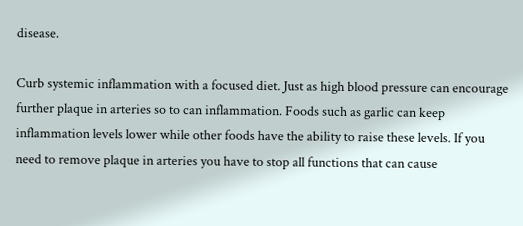disease.

Curb systemic inflammation with a focused diet. Just as high blood pressure can encourage further plaque in arteries so to can inflammation. Foods such as garlic can keep inflammation levels lower while other foods have the ability to raise these levels. If you need to remove plaque in arteries you have to stop all functions that can cause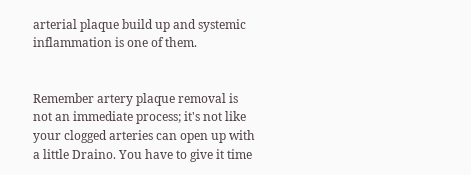arterial plaque build up and systemic inflammation is one of them.


Remember artery plaque removal is not an immediate process; it's not like your clogged arteries can open up with a little Draino. You have to give it time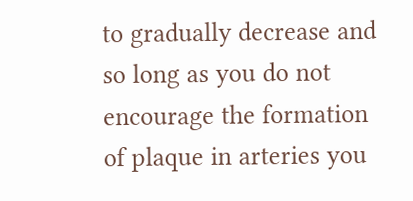to gradually decrease and so long as you do not encourage the formation of plaque in arteries you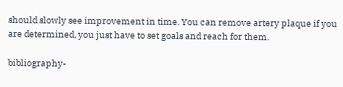should slowly see improvement in time. You can remove artery plaque if you are determined, you just have to set goals and reach for them.

bibliography-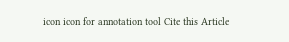icon icon for annotation tool Cite this Article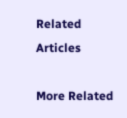Related Articles

More Related